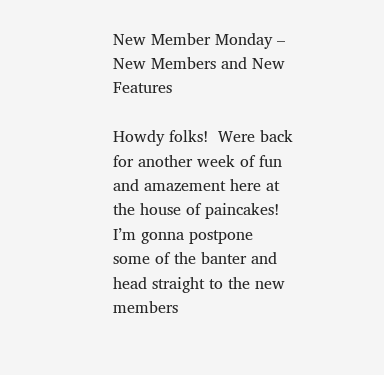New Member Monday – New Members and New Features

Howdy folks!  Were back for another week of fun and amazement here at the house of paincakes!  I’m gonna postpone some of the banter and head straight to the new members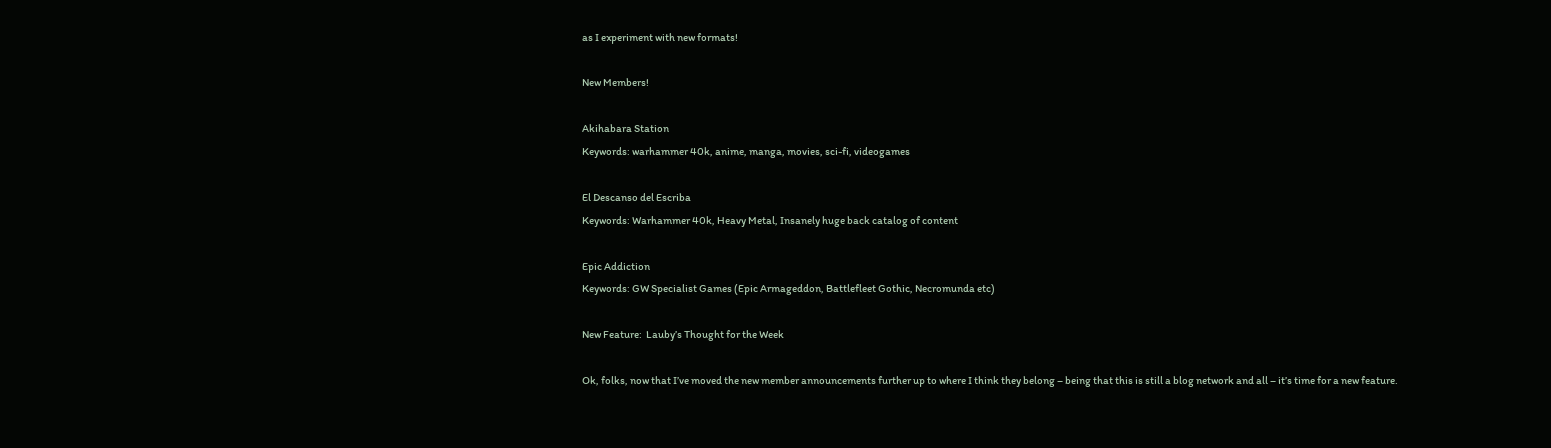as I experiment with new formats!

New Members!

Akihabara Station
Keywords: warhammer 40k, anime, manga, movies, sci-fi, videogames

El Descanso del Escriba
Keywords: Warhammer 40k, Heavy Metal, Insanely huge back catalog of content

Epic Addiction
Keywords: GW Specialist Games (Epic Armageddon, Battlefleet Gothic, Necromunda etc)

New Feature:  Lauby’s Thought for the Week

Ok, folks, now that I’ve moved the new member announcements further up to where I think they belong – being that this is still a blog network and all – it’s time for a new feature.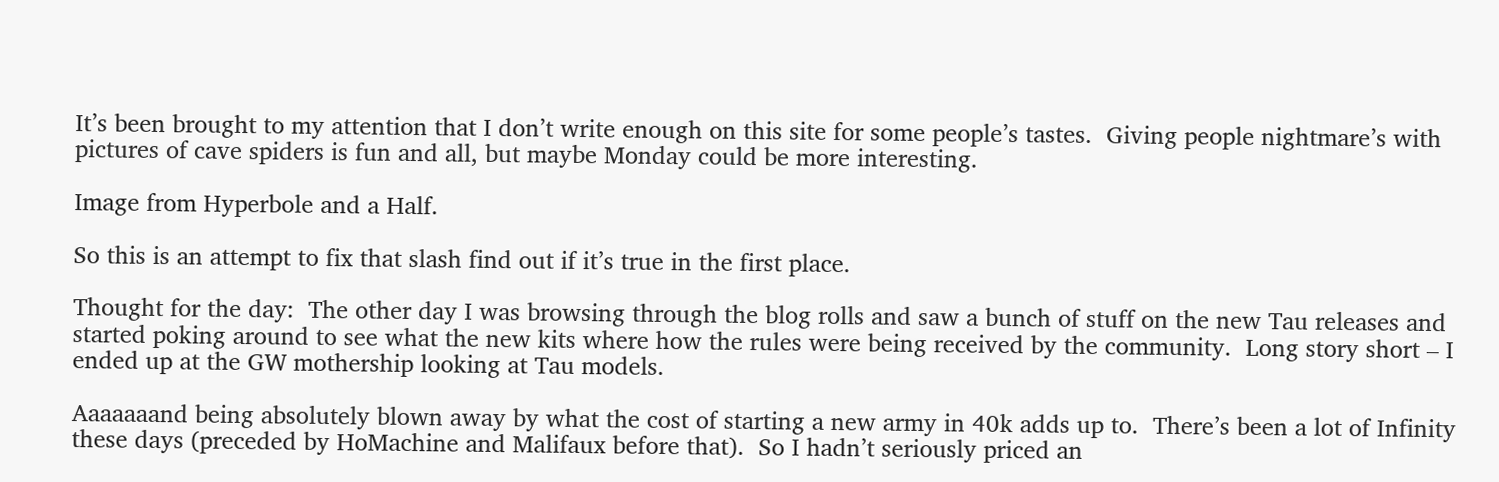It’s been brought to my attention that I don’t write enough on this site for some people’s tastes.  Giving people nightmare’s with pictures of cave spiders is fun and all, but maybe Monday could be more interesting.

Image from Hyperbole and a Half.

So this is an attempt to fix that slash find out if it’s true in the first place.

Thought for the day:  The other day I was browsing through the blog rolls and saw a bunch of stuff on the new Tau releases and started poking around to see what the new kits where how the rules were being received by the community.  Long story short – I ended up at the GW mothership looking at Tau models.

Aaaaaaand being absolutely blown away by what the cost of starting a new army in 40k adds up to.  There’s been a lot of Infinity these days (preceded by HoMachine and Malifaux before that).  So I hadn’t seriously priced an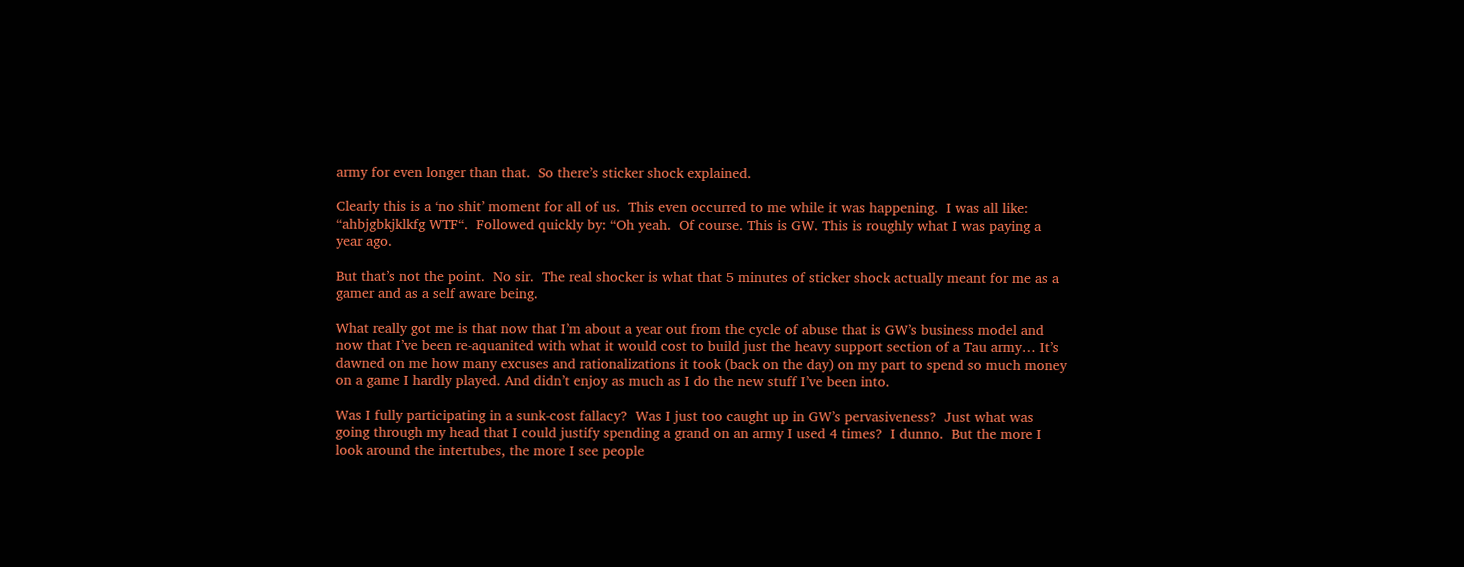army for even longer than that.  So there’s sticker shock explained.

Clearly this is a ‘no shit’ moment for all of us.  This even occurred to me while it was happening.  I was all like: “ahbjgbkjklkfg WTF“.  Followed quickly by: “Oh yeah.  Of course. This is GW. This is roughly what I was paying a year ago.

But that’s not the point.  No sir.  The real shocker is what that 5 minutes of sticker shock actually meant for me as a gamer and as a self aware being.

What really got me is that now that I’m about a year out from the cycle of abuse that is GW’s business model and now that I’ve been re-aquanited with what it would cost to build just the heavy support section of a Tau army… It’s dawned on me how many excuses and rationalizations it took (back on the day) on my part to spend so much money on a game I hardly played. And didn’t enjoy as much as I do the new stuff I’ve been into.

Was I fully participating in a sunk-cost fallacy?  Was I just too caught up in GW’s pervasiveness?  Just what was going through my head that I could justify spending a grand on an army I used 4 times?  I dunno.  But the more I look around the intertubes, the more I see people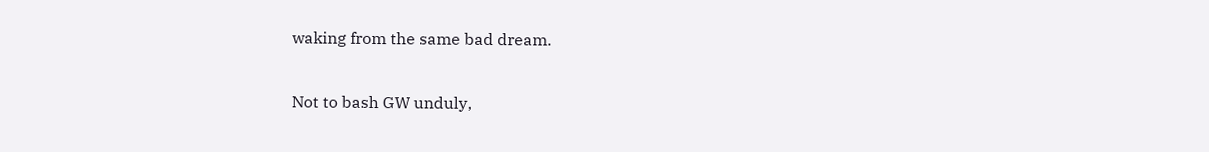waking from the same bad dream.

Not to bash GW unduly,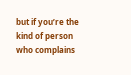but if you’re the kind of person who complains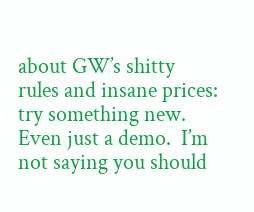about GW’s shitty rules and insane prices:  try something new.  Even just a demo.  I’m not saying you should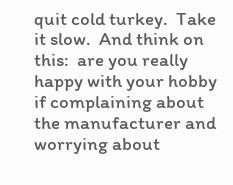quit cold turkey.  Take it slow.  And think on this:  are you really happy with your hobby if complaining about the manufacturer and worrying about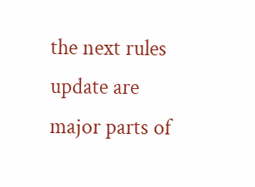the next rules update are major parts of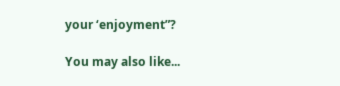your ‘enjoyment”?

You may also like...